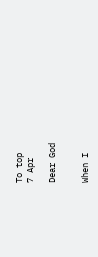To top
7 Apr

Dear God


When I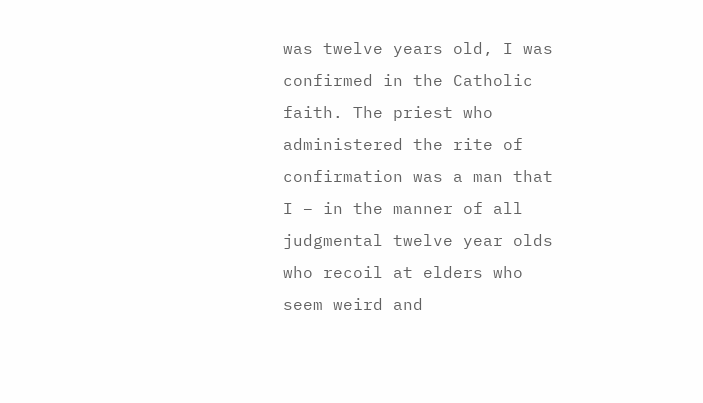was twelve years old, I was confirmed in the Catholic faith. The priest who  administered the rite of confirmation was a man that I – in the manner of all judgmental twelve year olds who recoil at elders who seem weird and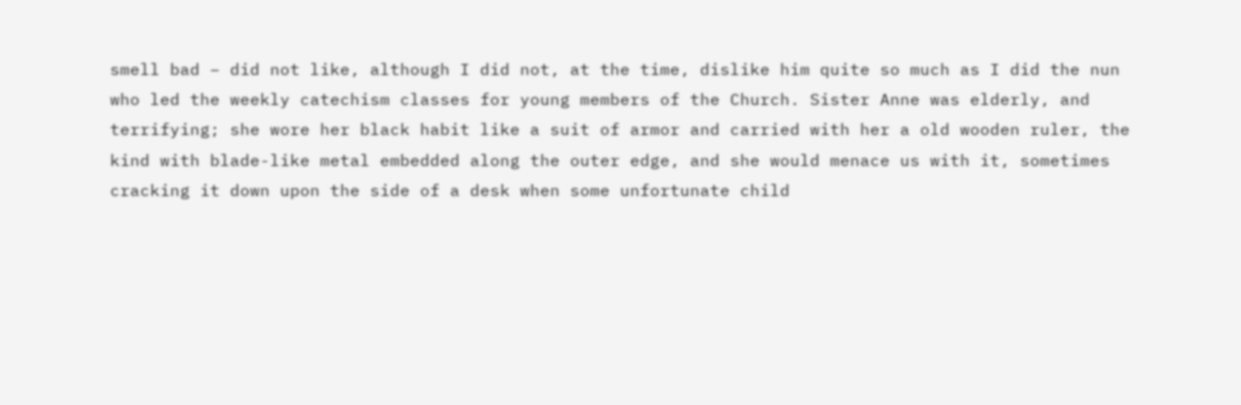smell bad – did not like, although I did not, at the time, dislike him quite so much as I did the nun who led the weekly catechism classes for young members of the Church. Sister Anne was elderly, and terrifying; she wore her black habit like a suit of armor and carried with her a old wooden ruler, the kind with blade-like metal embedded along the outer edge, and she would menace us with it, sometimes cracking it down upon the side of a desk when some unfortunate child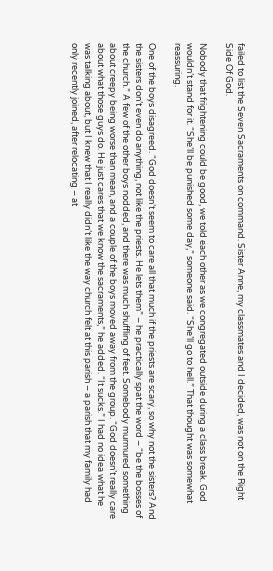failed to list the Seven Sacraments on command. Sister Anne, my classmates and I decided, was not on the Right Side Of God.

Nobody that frightening could be good, we told each other as we congregated outside during a class break. God wouldn’t stand for it. “She’ll be punished some day,” someone said. “She’ll go to hell.” That thought was somewhat reassuring.

One of the boys disagreed. “God doesn’t seem to care all that much if the priests are scary, so why not the sisters? And the sisters don’t even do anything, not like the priests. He lets them” – he practically spat the word – “be the bosses of the church.” A few of the other boys nodded, and there was much shuffling of feet. Somebody murmured something about creepy being worse than mean, and a couple of the boys moved away from the group. “God doesn’t really care about what those guys do. He just cares that we know the sacraments,” he added. “It sucks.” I had no idea what he was talking about, but I knew that I really didn’t like the way church felt at this parish – a parish that my family had only recently joined, after relocating – at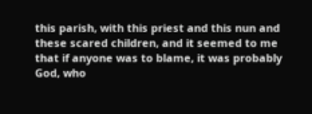this parish, with this priest and this nun and these scared children, and it seemed to me that if anyone was to blame, it was probably God, who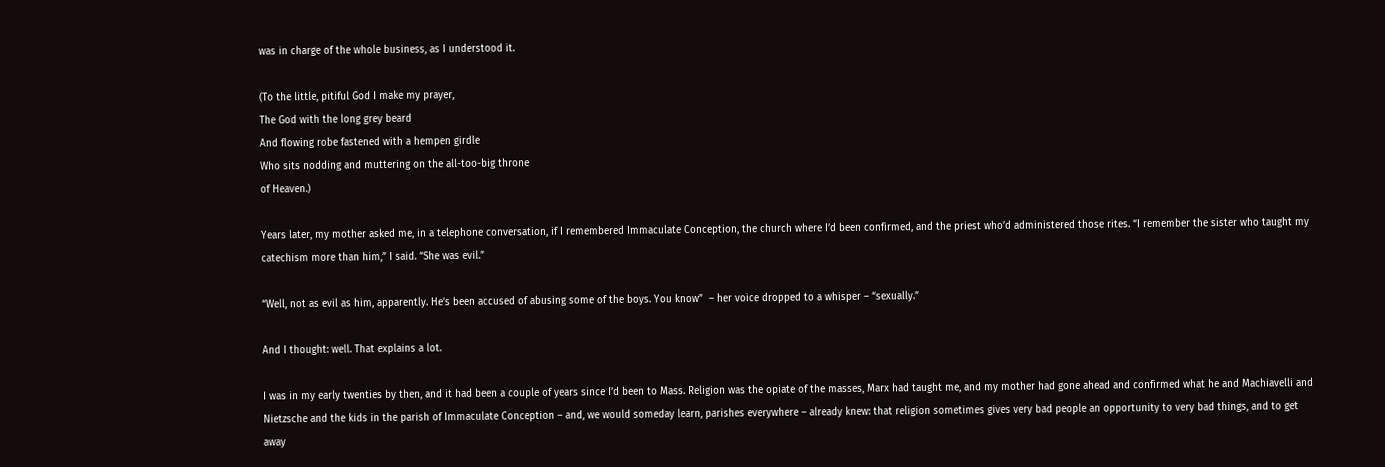was in charge of the whole business, as I understood it.

(To the little, pitiful God I make my prayer,
The God with the long grey beard
And flowing robe fastened with a hempen girdle
Who sits nodding and muttering on the all-too-big throne
of Heaven.)

Years later, my mother asked me, in a telephone conversation, if I remembered Immaculate Conception, the church where I’d been confirmed, and the priest who’d administered those rites. “I remember the sister who taught my catechism more than him,” I said. “She was evil.”

“Well, not as evil as him, apparently. He’s been accused of abusing some of the boys. You know”  – her voice dropped to a whisper – “sexually.”

And I thought: well. That explains a lot.

I was in my early twenties by then, and it had been a couple of years since I’d been to Mass. Religion was the opiate of the masses, Marx had taught me, and my mother had gone ahead and confirmed what he and Machiavelli and Nietzsche and the kids in the parish of Immaculate Conception – and, we would someday learn, parishes everywhere – already knew: that religion sometimes gives very bad people an opportunity to very bad things, and to get away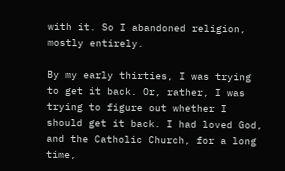with it. So I abandoned religion, mostly entirely.

By my early thirties, I was trying to get it back. Or, rather, I was trying to figure out whether I should get it back. I had loved God, and the Catholic Church, for a long time,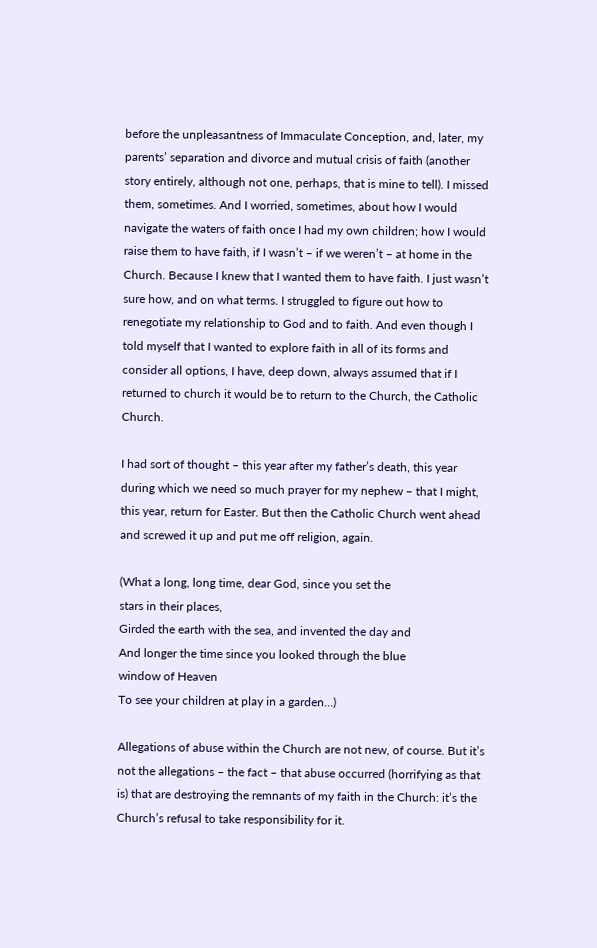before the unpleasantness of Immaculate Conception, and, later, my parents’ separation and divorce and mutual crisis of faith (another story entirely, although not one, perhaps, that is mine to tell). I missed them, sometimes. And I worried, sometimes, about how I would navigate the waters of faith once I had my own children; how I would raise them to have faith, if I wasn’t – if we weren’t – at home in the Church. Because I knew that I wanted them to have faith. I just wasn’t sure how, and on what terms. I struggled to figure out how to renegotiate my relationship to God and to faith. And even though I told myself that I wanted to explore faith in all of its forms and consider all options, I have, deep down, always assumed that if I returned to church it would be to return to the Church, the Catholic Church.

I had sort of thought – this year after my father’s death, this year during which we need so much prayer for my nephew – that I might, this year, return for Easter. But then the Catholic Church went ahead and screwed it up and put me off religion, again.

(What a long, long time, dear God, since you set the
stars in their places,
Girded the earth with the sea, and invented the day and
And longer the time since you looked through the blue
window of Heaven
To see your children at play in a garden…)

Allegations of abuse within the Church are not new, of course. But it’s not the allegations – the fact – that abuse occurred (horrifying as that is) that are destroying the remnants of my faith in the Church: it’s the Church’s refusal to take responsibility for it.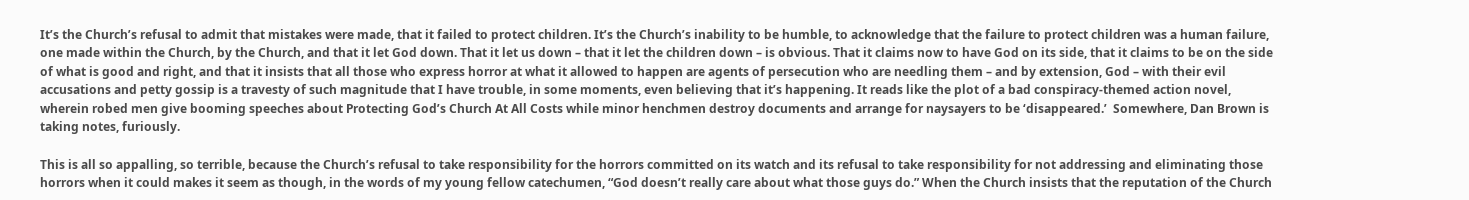It’s the Church’s refusal to admit that mistakes were made, that it failed to protect children. It’s the Church’s inability to be humble, to acknowledge that the failure to protect children was a human failure, one made within the Church, by the Church, and that it let God down. That it let us down – that it let the children down – is obvious. That it claims now to have God on its side, that it claims to be on the side of what is good and right, and that it insists that all those who express horror at what it allowed to happen are agents of persecution who are needling them – and by extension, God – with their evil accusations and petty gossip is a travesty of such magnitude that I have trouble, in some moments, even believing that it’s happening. It reads like the plot of a bad conspiracy-themed action novel, wherein robed men give booming speeches about Protecting God’s Church At All Costs while minor henchmen destroy documents and arrange for naysayers to be ‘disappeared.’  Somewhere, Dan Brown is taking notes, furiously.

This is all so appalling, so terrible, because the Church’s refusal to take responsibility for the horrors committed on its watch and its refusal to take responsibility for not addressing and eliminating those horrors when it could makes it seem as though, in the words of my young fellow catechumen, “God doesn’t really care about what those guys do.” When the Church insists that the reputation of the Church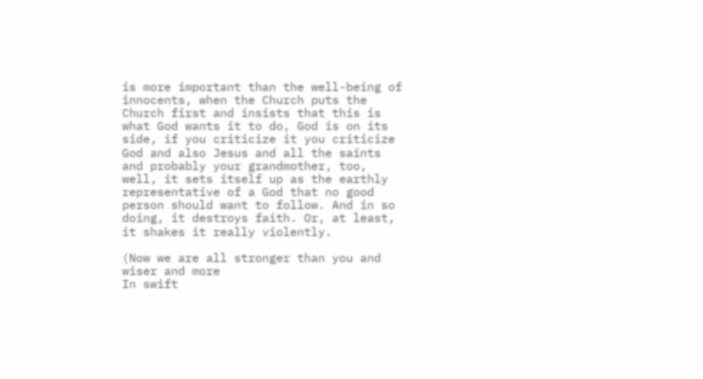is more important than the well-being of innocents, when the Church puts the Church first and insists that this is what God wants it to do, God is on its side, if you criticize it you criticize God and also Jesus and all the saints and probably your grandmother, too, well, it sets itself up as the earthly representative of a God that no good person should want to follow. And in so doing, it destroys faith. Or, at least, it shakes it really violently.

(Now we are all stronger than you and wiser and more
In swift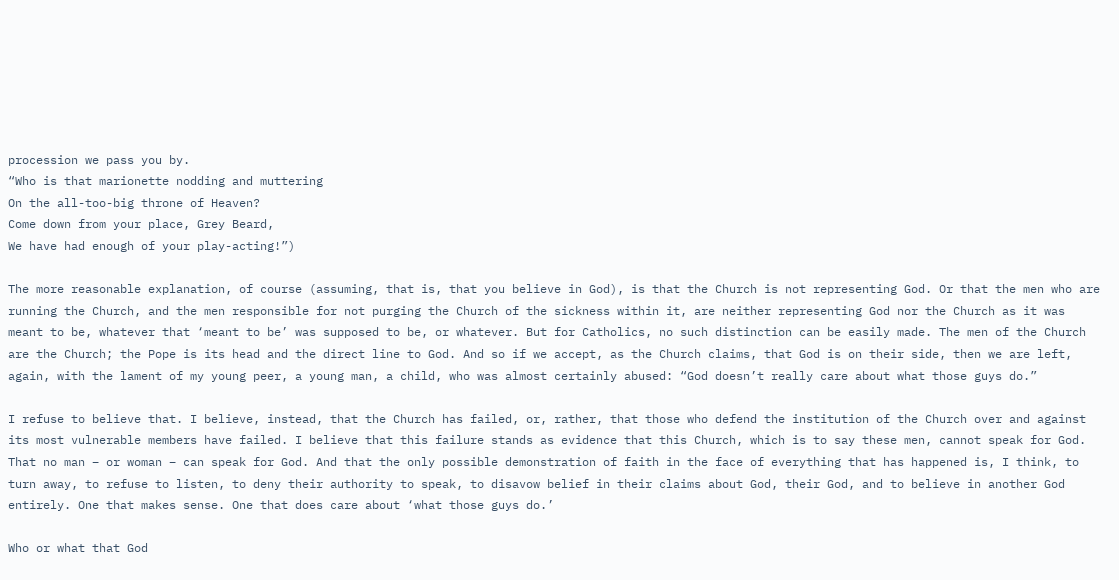procession we pass you by.
“Who is that marionette nodding and muttering
On the all-too-big throne of Heaven?
Come down from your place, Grey Beard,
We have had enough of your play-acting!”)

The more reasonable explanation, of course (assuming, that is, that you believe in God), is that the Church is not representing God. Or that the men who are running the Church, and the men responsible for not purging the Church of the sickness within it, are neither representing God nor the Church as it was meant to be, whatever that ‘meant to be’ was supposed to be, or whatever. But for Catholics, no such distinction can be easily made. The men of the Church are the Church; the Pope is its head and the direct line to God. And so if we accept, as the Church claims, that God is on their side, then we are left, again, with the lament of my young peer, a young man, a child, who was almost certainly abused: “God doesn’t really care about what those guys do.”

I refuse to believe that. I believe, instead, that the Church has failed, or, rather, that those who defend the institution of the Church over and against its most vulnerable members have failed. I believe that this failure stands as evidence that this Church, which is to say these men, cannot speak for God. That no man – or woman – can speak for God. And that the only possible demonstration of faith in the face of everything that has happened is, I think, to turn away, to refuse to listen, to deny their authority to speak, to disavow belief in their claims about God, their God, and to believe in another God entirely. One that makes sense. One that does care about ‘what those guys do.’

Who or what that God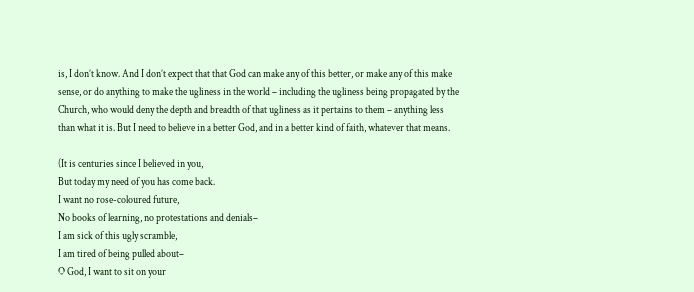is, I don’t know. And I don’t expect that that God can make any of this better, or make any of this make sense, or do anything to make the ugliness in the world – including the ugliness being propagated by the Church, who would deny the depth and breadth of that ugliness as it pertains to them – anything less than what it is. But I need to believe in a better God, and in a better kind of faith, whatever that means.

(It is centuries since I believed in you,
But today my need of you has come back.
I want no rose-coloured future,
No books of learning, no protestations and denials–
I am sick of this ugly scramble,
I am tired of being pulled about–
O God, I want to sit on your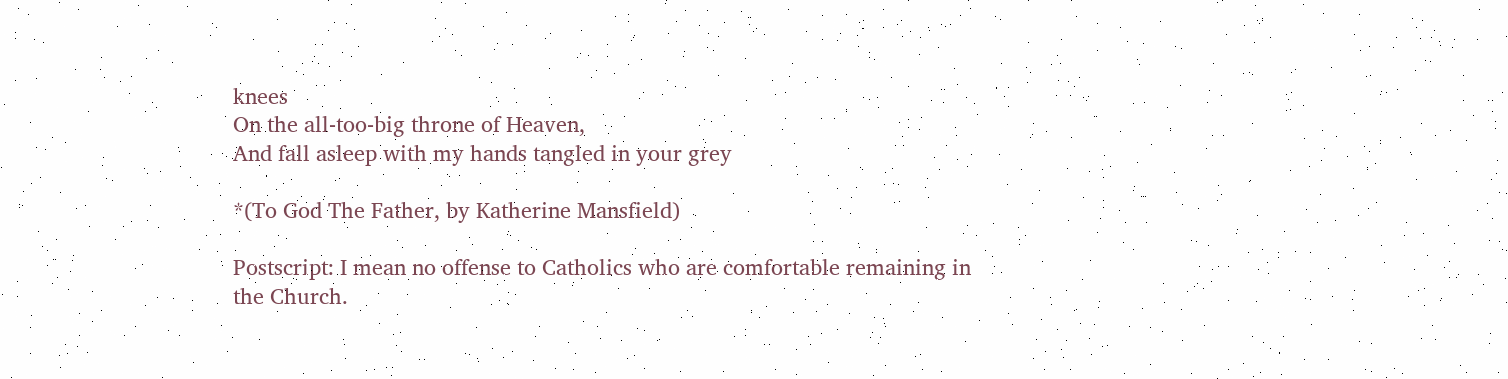knees
On the all-too-big throne of Heaven,
And fall asleep with my hands tangled in your grey

*(To God The Father, by Katherine Mansfield)

Postscript: I mean no offense to Catholics who are comfortable remaining in the Church.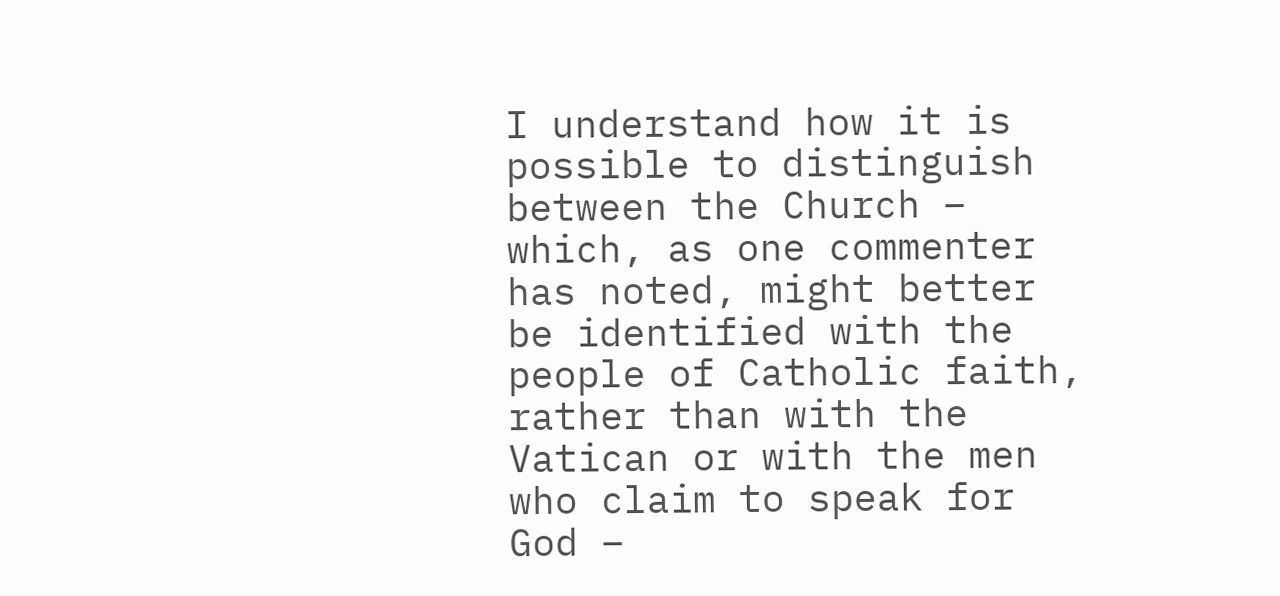I understand how it is possible to distinguish between the Church – which, as one commenter has noted, might better be identified with the people of Catholic faith, rather than with the Vatican or with the men who claim to speak for God –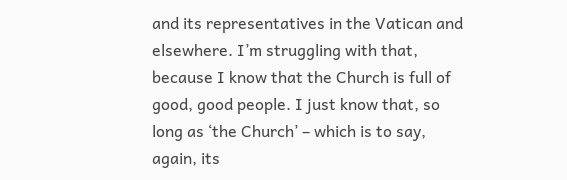and its representatives in the Vatican and elsewhere. I’m struggling with that, because I know that the Church is full of good, good people. I just know that, so long as ‘the Church’ – which is to say, again, its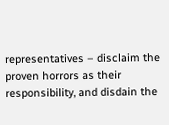representatives – disclaim the proven horrors as their responsibility, and disdain the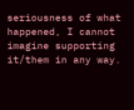seriousness of what happened, I cannot imagine supporting it/them in any way.